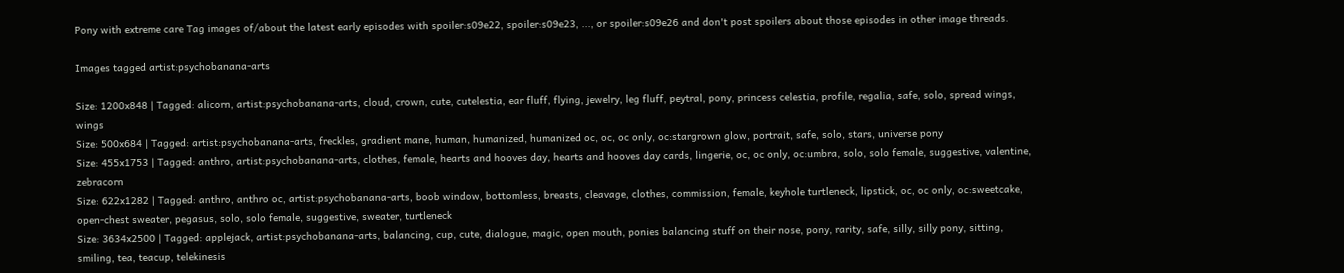Pony with extreme care Tag images of/about the latest early episodes with spoiler:s09e22, spoiler:s09e23, ..., or spoiler:s09e26 and don't post spoilers about those episodes in other image threads.

Images tagged artist:psychobanana-arts

Size: 1200x848 | Tagged: alicorn, artist:psychobanana-arts, cloud, crown, cute, cutelestia, ear fluff, flying, jewelry, leg fluff, peytral, pony, princess celestia, profile, regalia, safe, solo, spread wings, wings
Size: 500x684 | Tagged: artist:psychobanana-arts, freckles, gradient mane, human, humanized, humanized oc, oc, oc only, oc:stargrown glow, portrait, safe, solo, stars, universe pony
Size: 455x1753 | Tagged: anthro, artist:psychobanana-arts, clothes, female, hearts and hooves day, hearts and hooves day cards, lingerie, oc, oc only, oc:umbra, solo, solo female, suggestive, valentine, zebracorn
Size: 622x1282 | Tagged: anthro, anthro oc, artist:psychobanana-arts, boob window, bottomless, breasts, cleavage, clothes, commission, female, keyhole turtleneck, lipstick, oc, oc only, oc:sweetcake, open-chest sweater, pegasus, solo, solo female, suggestive, sweater, turtleneck
Size: 3634x2500 | Tagged: applejack, artist:psychobanana-arts, balancing, cup, cute, dialogue, magic, open mouth, ponies balancing stuff on their nose, pony, rarity, safe, silly, silly pony, sitting, smiling, tea, teacup, telekinesis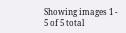Showing images 1 - 5 of 5 total